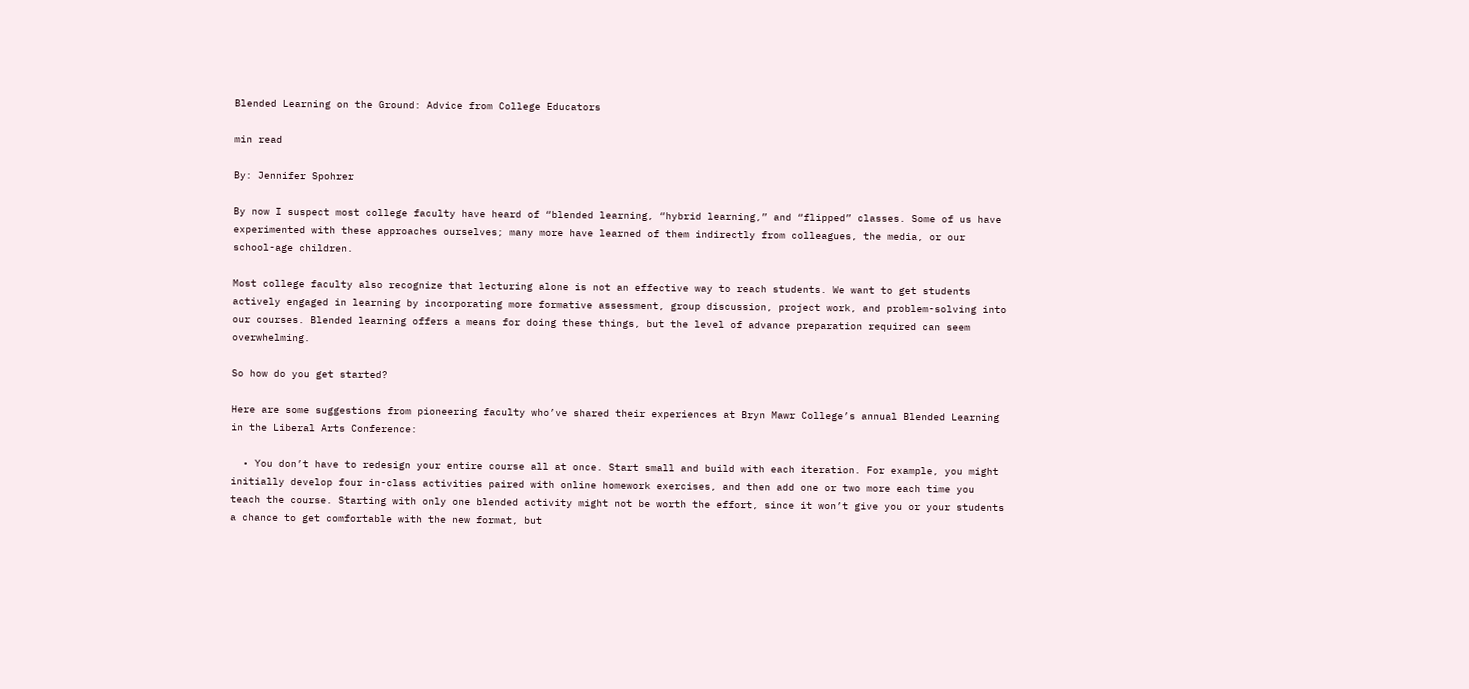Blended Learning on the Ground: Advice from College Educators

min read

By: Jennifer Spohrer

By now I suspect most college faculty have heard of “blended learning, “hybrid learning,” and “flipped” classes. Some of us have experimented with these approaches ourselves; many more have learned of them indirectly from colleagues, the media, or our school-age children.

Most college faculty also recognize that lecturing alone is not an effective way to reach students. We want to get students actively engaged in learning by incorporating more formative assessment, group discussion, project work, and problem-solving into our courses. Blended learning offers a means for doing these things, but the level of advance preparation required can seem overwhelming.

So how do you get started?

Here are some suggestions from pioneering faculty who’ve shared their experiences at Bryn Mawr College’s annual Blended Learning in the Liberal Arts Conference:

  • You don’t have to redesign your entire course all at once. Start small and build with each iteration. For example, you might initially develop four in-class activities paired with online homework exercises, and then add one or two more each time you teach the course. Starting with only one blended activity might not be worth the effort, since it won’t give you or your students a chance to get comfortable with the new format, but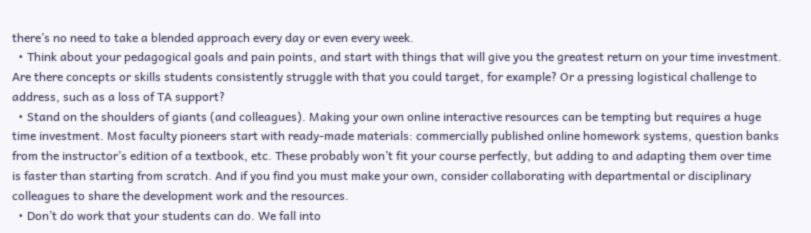there’s no need to take a blended approach every day or even every week.
  • Think about your pedagogical goals and pain points, and start with things that will give you the greatest return on your time investment. Are there concepts or skills students consistently struggle with that you could target, for example? Or a pressing logistical challenge to address, such as a loss of TA support?
  • Stand on the shoulders of giants (and colleagues). Making your own online interactive resources can be tempting but requires a huge time investment. Most faculty pioneers start with ready-made materials: commercially published online homework systems, question banks from the instructor’s edition of a textbook, etc. These probably won’t fit your course perfectly, but adding to and adapting them over time is faster than starting from scratch. And if you find you must make your own, consider collaborating with departmental or disciplinary colleagues to share the development work and the resources.
  • Don’t do work that your students can do. We fall into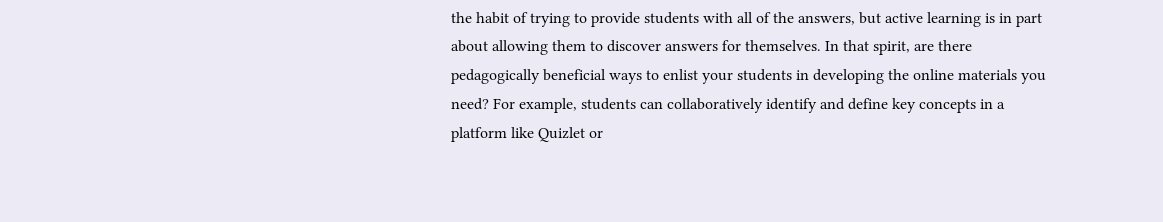the habit of trying to provide students with all of the answers, but active learning is in part about allowing them to discover answers for themselves. In that spirit, are there pedagogically beneficial ways to enlist your students in developing the online materials you need? For example, students can collaboratively identify and define key concepts in a platform like Quizlet or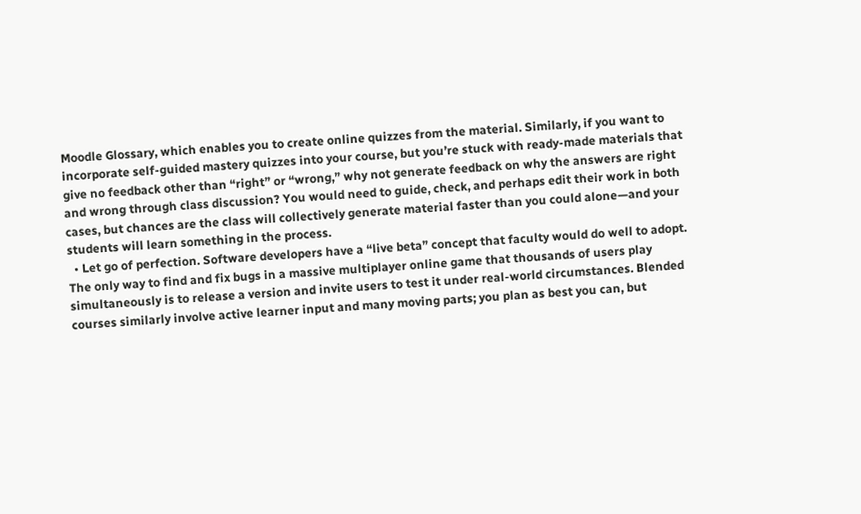Moodle Glossary, which enables you to create online quizzes from the material. Similarly, if you want to incorporate self-guided mastery quizzes into your course, but you’re stuck with ready-made materials that give no feedback other than “right” or “wrong,” why not generate feedback on why the answers are right and wrong through class discussion? You would need to guide, check, and perhaps edit their work in both cases, but chances are the class will collectively generate material faster than you could alone—and your students will learn something in the process.
  • Let go of perfection. Software developers have a “live beta” concept that faculty would do well to adopt. The only way to find and fix bugs in a massive multiplayer online game that thousands of users play simultaneously is to release a version and invite users to test it under real-world circumstances. Blended courses similarly involve active learner input and many moving parts; you plan as best you can, but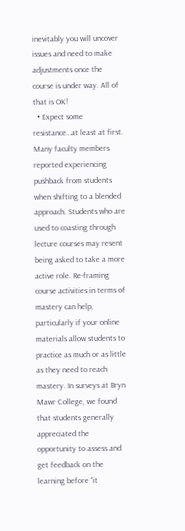inevitably you will uncover issues and need to make adjustments once the course is under way. All of that is OK!
  • Expect some resistance…at least at first. Many faculty members reported experiencing pushback from students when shifting to a blended approach. Students who are used to coasting through lecture courses may resent being asked to take a more active role. Re-framing course activities in terms of mastery can help, particularly if your online materials allow students to practice as much or as little as they need to reach mastery. In surveys at Bryn Mawr College, we found that students generally appreciated the opportunity to assess and get feedback on the learning before “it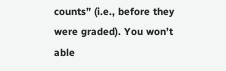counts” (i.e., before they were graded). You won’t able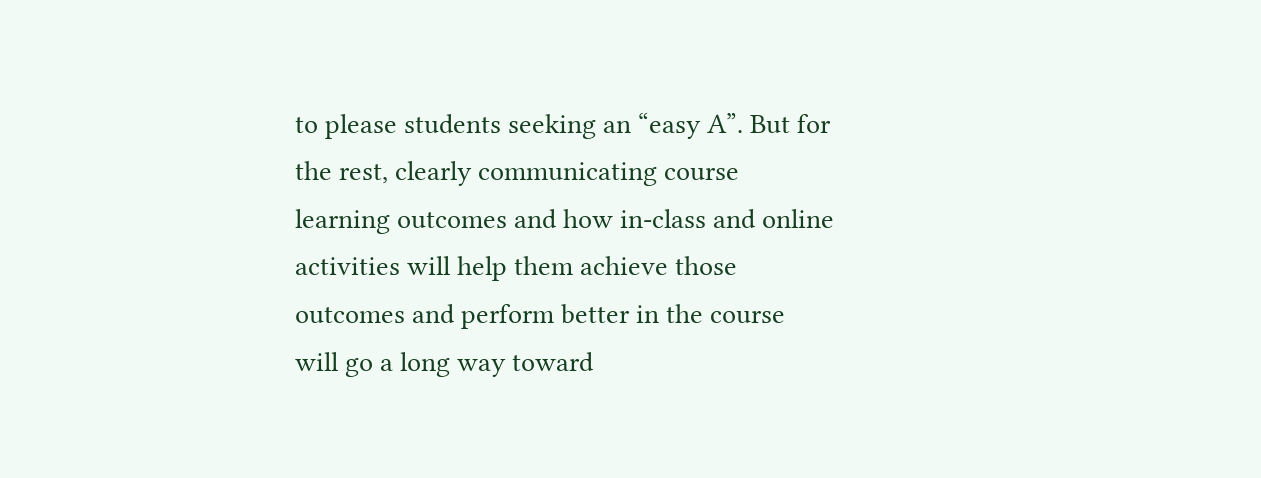to please students seeking an “easy A”. But for the rest, clearly communicating course learning outcomes and how in-class and online activities will help them achieve those outcomes and perform better in the course will go a long way toward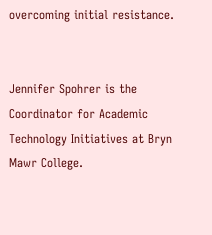overcoming initial resistance.


Jennifer Spohrer is the Coordinator for Academic Technology Initiatives at Bryn Mawr College.